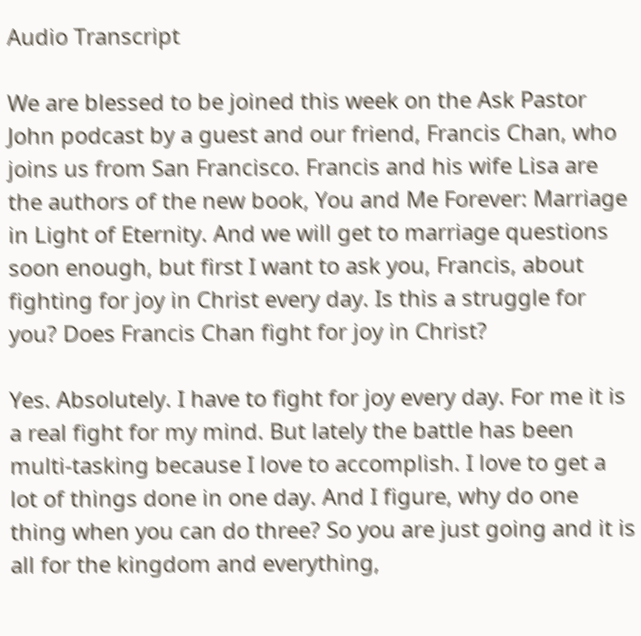Audio Transcript

We are blessed to be joined this week on the Ask Pastor John podcast by a guest and our friend, Francis Chan, who joins us from San Francisco. Francis and his wife Lisa are the authors of the new book, You and Me Forever: Marriage in Light of Eternity. And we will get to marriage questions soon enough, but first I want to ask you, Francis, about fighting for joy in Christ every day. Is this a struggle for you? Does Francis Chan fight for joy in Christ?

Yes. Absolutely. I have to fight for joy every day. For me it is a real fight for my mind. But lately the battle has been multi-tasking because I love to accomplish. I love to get a lot of things done in one day. And I figure, why do one thing when you can do three? So you are just going and it is all for the kingdom and everything,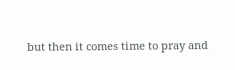but then it comes time to pray and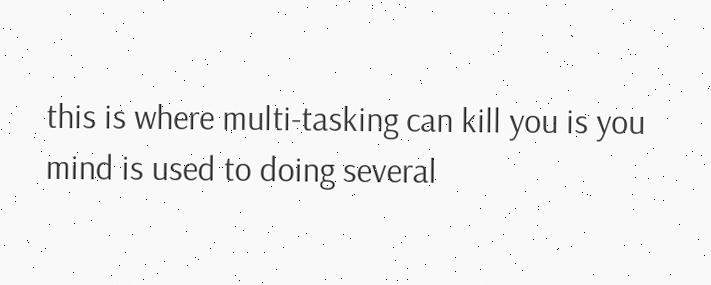this is where multi-tasking can kill you is you mind is used to doing several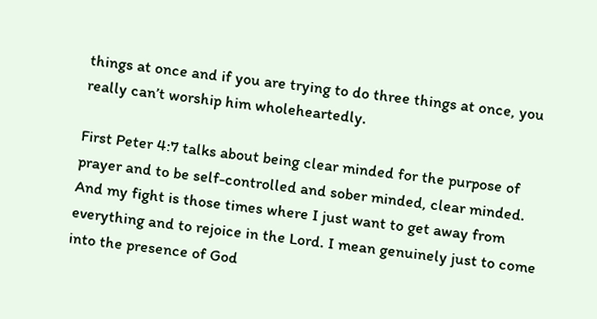things at once and if you are trying to do three things at once, you really can’t worship him wholeheartedly.

First Peter 4:7 talks about being clear minded for the purpose of prayer and to be self-controlled and sober minded, clear minded. And my fight is those times where I just want to get away from everything and to rejoice in the Lord. I mean genuinely just to come into the presence of God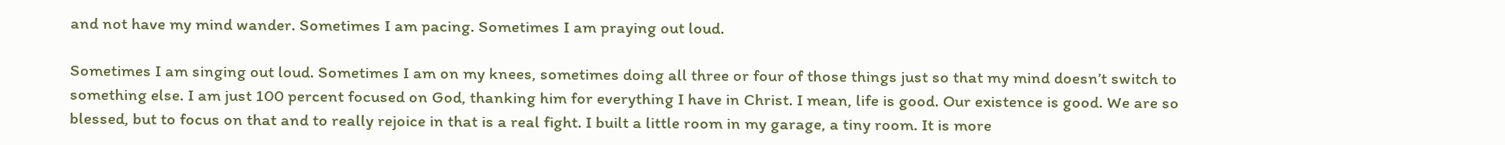and not have my mind wander. Sometimes I am pacing. Sometimes I am praying out loud.

Sometimes I am singing out loud. Sometimes I am on my knees, sometimes doing all three or four of those things just so that my mind doesn’t switch to something else. I am just 100 percent focused on God, thanking him for everything I have in Christ. I mean, life is good. Our existence is good. We are so blessed, but to focus on that and to really rejoice in that is a real fight. I built a little room in my garage, a tiny room. It is more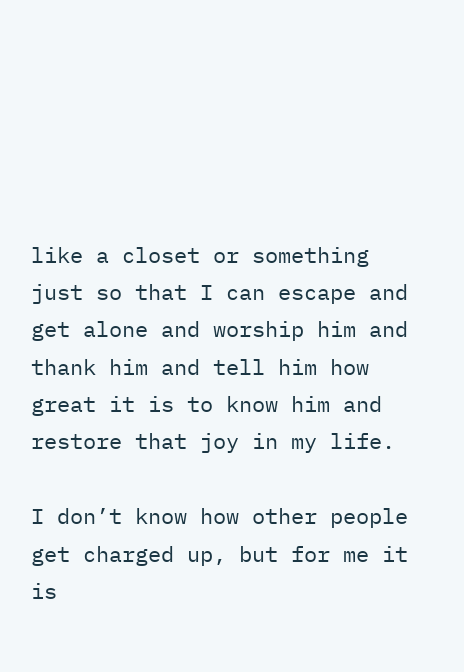like a closet or something just so that I can escape and get alone and worship him and thank him and tell him how great it is to know him and restore that joy in my life.

I don’t know how other people get charged up, but for me it is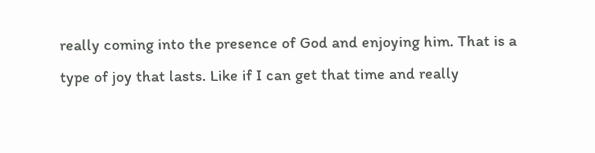really coming into the presence of God and enjoying him. That is a type of joy that lasts. Like if I can get that time and really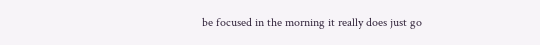be focused in the morning it really does just go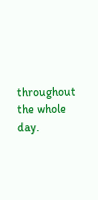throughout the whole day.